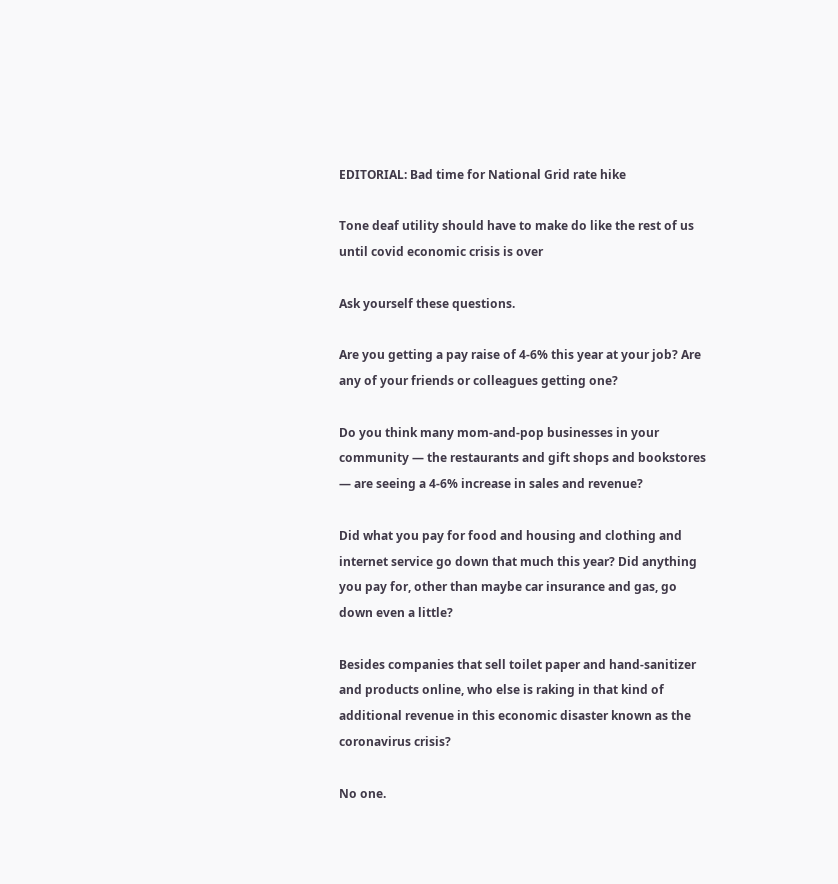EDITORIAL: Bad time for National Grid rate hike

Tone deaf utility should have to make do like the rest of us until covid economic crisis is over

Ask yourself these questions.

Are you getting a pay raise of 4-6% this year at your job? Are any of your friends or colleagues getting one?

Do you think many mom-and-pop businesses in your community — the restaurants and gift shops and bookstores — are seeing a 4-6% increase in sales and revenue?

Did what you pay for food and housing and clothing and internet service go down that much this year? Did anything you pay for, other than maybe car insurance and gas, go down even a little?

Besides companies that sell toilet paper and hand-sanitizer and products online, who else is raking in that kind of additional revenue in this economic disaster known as the coronavirus crisis?

No one.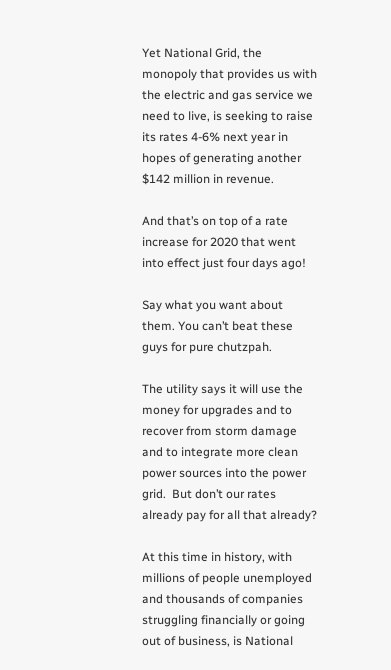Yet National Grid, the monopoly that provides us with the electric and gas service we need to live, is seeking to raise its rates 4-6% next year in hopes of generating another $142 million in revenue.

And that’s on top of a rate increase for 2020 that went into effect just four days ago!

Say what you want about them. You can’t beat these guys for pure chutzpah.

The utility says it will use the money for upgrades and to recover from storm damage and to integrate more clean power sources into the power grid.  But don’t our rates already pay for all that already?

At this time in history, with millions of people unemployed and thousands of companies struggling financially or going out of business, is National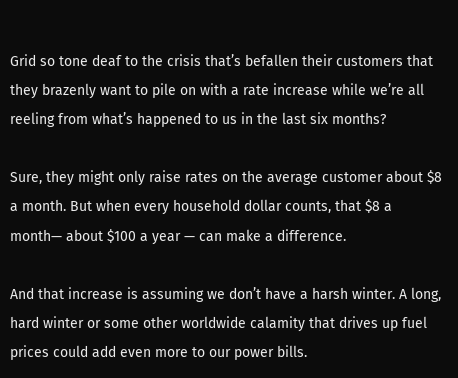Grid so tone deaf to the crisis that’s befallen their customers that they brazenly want to pile on with a rate increase while we’re all reeling from what’s happened to us in the last six months?

Sure, they might only raise rates on the average customer about $8 a month. But when every household dollar counts, that $8 a month— about $100 a year — can make a difference.

And that increase is assuming we don’t have a harsh winter. A long, hard winter or some other worldwide calamity that drives up fuel prices could add even more to our power bills.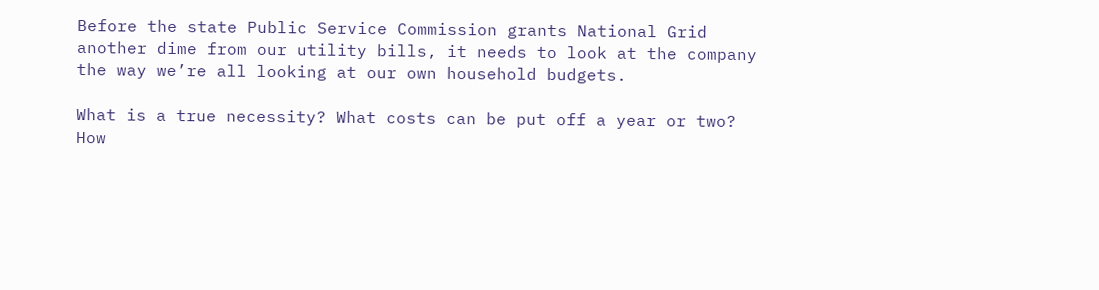Before the state Public Service Commission grants National Grid another dime from our utility bills, it needs to look at the company the way we’re all looking at our own household budgets.

What is a true necessity? What costs can be put off a year or two? How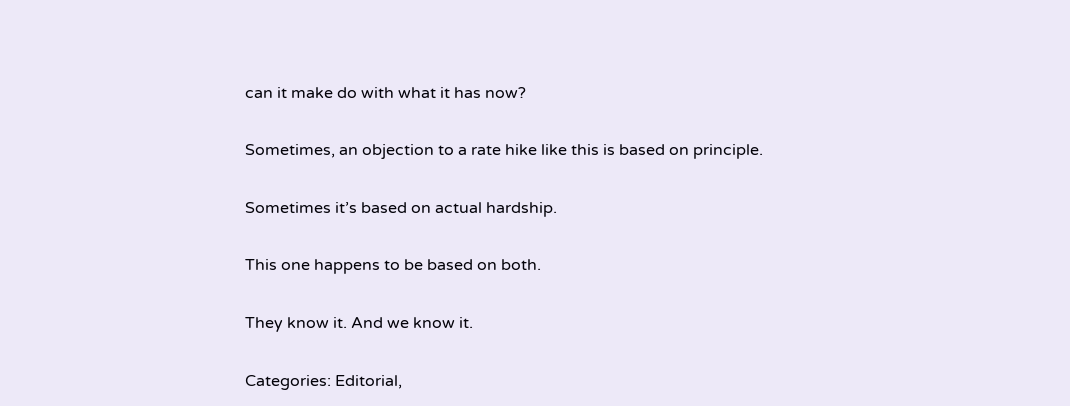can it make do with what it has now?

Sometimes, an objection to a rate hike like this is based on principle.

Sometimes it’s based on actual hardship.

This one happens to be based on both.

They know it. And we know it.

Categories: Editorial,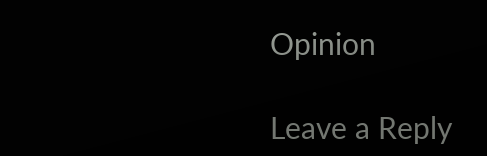Opinion

Leave a Reply